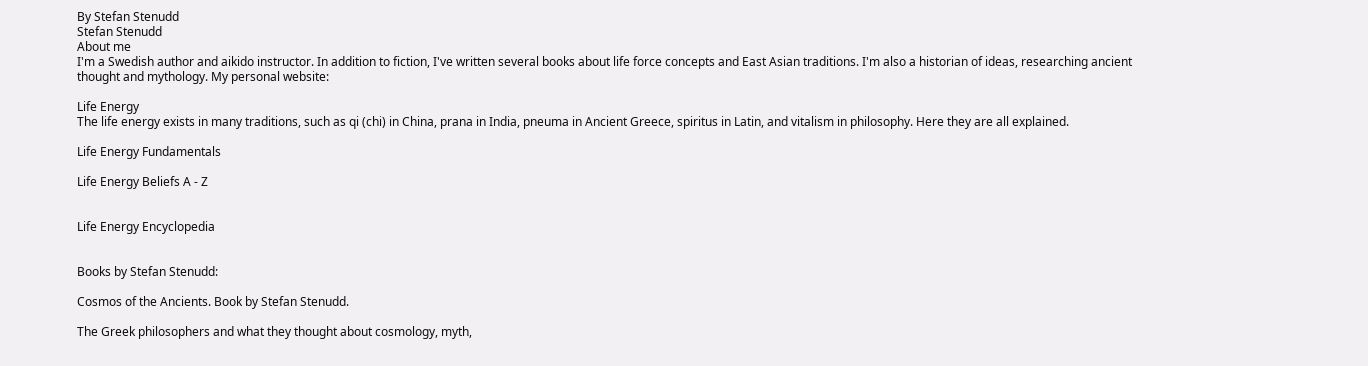By Stefan Stenudd
Stefan Stenudd
About me
I'm a Swedish author and aikido instructor. In addition to fiction, I've written several books about life force concepts and East Asian traditions. I'm also a historian of ideas, researching ancient thought and mythology. My personal website:

Life Energy
The life energy exists in many traditions, such as qi (chi) in China, prana in India, pneuma in Ancient Greece, spiritus in Latin, and vitalism in philosophy. Here they are all explained.

Life Energy Fundamentals

Life Energy Beliefs A - Z


Life Energy Encyclopedia


Books by Stefan Stenudd:

Cosmos of the Ancients. Book by Stefan Stenudd.

The Greek philosophers and what they thought about cosmology, myth,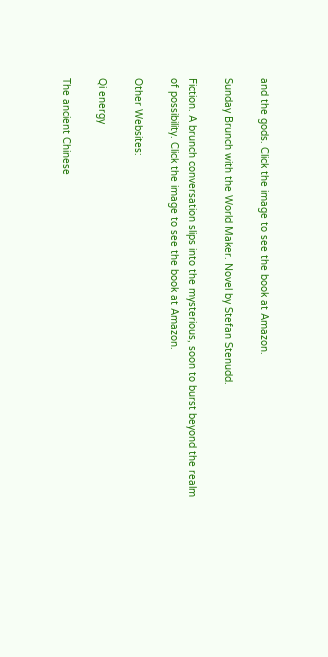and the gods. Click the image to see the book at Amazon.

Sunday Brunch with the World Maker. Novel by Stefan Stenudd.

Fiction. A brunch conversation slips into the mysterious, soon to burst beyond the realm of possibility. Click the image to see the book at Amazon.

Other Websites:

Qi energy

The ancient Chinese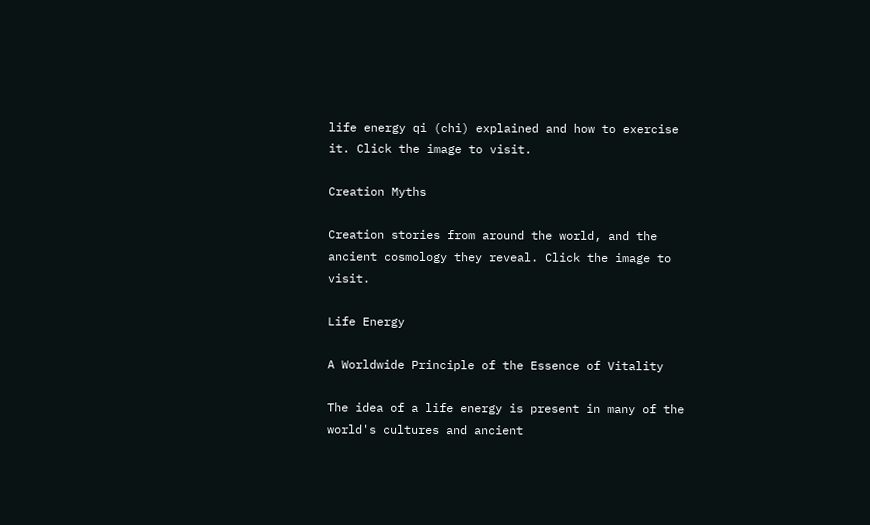life energy qi (chi) explained and how to exercise it. Click the image to visit.

Creation Myths

Creation stories from around the world, and the ancient cosmology they reveal. Click the image to visit.

Life Energy

A Worldwide Principle of the Essence of Vitality

The idea of a life energy is present in many of the world's cultures and ancient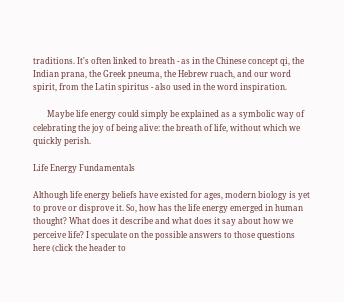traditions. It's often linked to breath - as in the Chinese concept qi, the Indian prana, the Greek pneuma, the Hebrew ruach, and our word spirit, from the Latin spiritus - also used in the word inspiration.

       Maybe life energy could simply be explained as a symbolic way of celebrating the joy of being alive: the breath of life, without which we quickly perish.

Life Energy Fundamentals

Although life energy beliefs have existed for ages, modern biology is yet to prove or disprove it. So, how has the life energy emerged in human thought? What does it describe and what does it say about how we perceive life? I speculate on the possible answers to those questions here (click the header to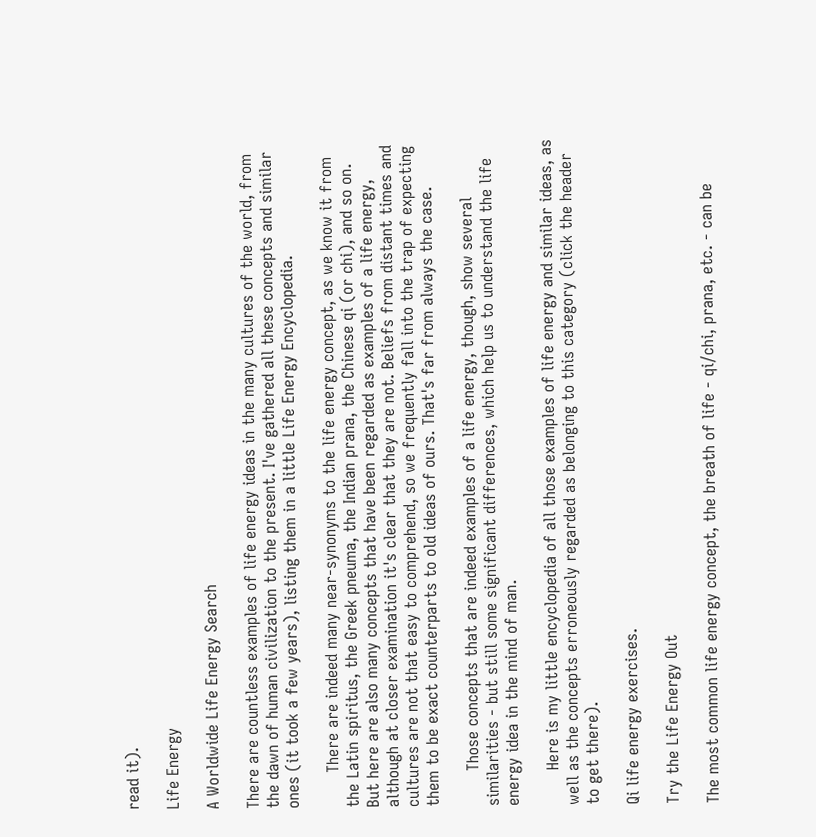read it).

Life Energy

A Worldwide Life Energy Search

There are countless examples of life energy ideas in the many cultures of the world, from the dawn of human civilization to the present. I've gathered all these concepts and similar ones (it took a few years), listing them in a little Life Energy Encyclopedia.

       There are indeed many near-synonyms to the life energy concept, as we know it from the Latin spiritus, the Greek pneuma, the Indian prana, the Chinese qi (or chi), and so on. But here are also many concepts that have been regarded as examples of a life energy, although at closer examination it's clear that they are not. Beliefs from distant times and cultures are not that easy to comprehend, so we frequently fall into the trap of expecting them to be exact counterparts to old ideas of ours. That's far from always the case.

       Those concepts that are indeed examples of a life energy, though, show several similarities - but still some significant differences, which help us to understand the life energy idea in the mind of man.

       Here is my little encyclopedia of all those examples of life energy and similar ideas, as well as the concepts erroneously regarded as belonging to this category (click the header to get there).

Qi life energy exercises.

Try the Life Energy Out

The most common life energy concept, the breath of life - qi/chi, prana, etc. - can be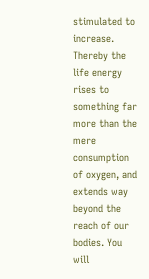stimulated to increase. Thereby the life energy rises to something far more than the mere consumption of oxygen, and extends way beyond the reach of our bodies. You will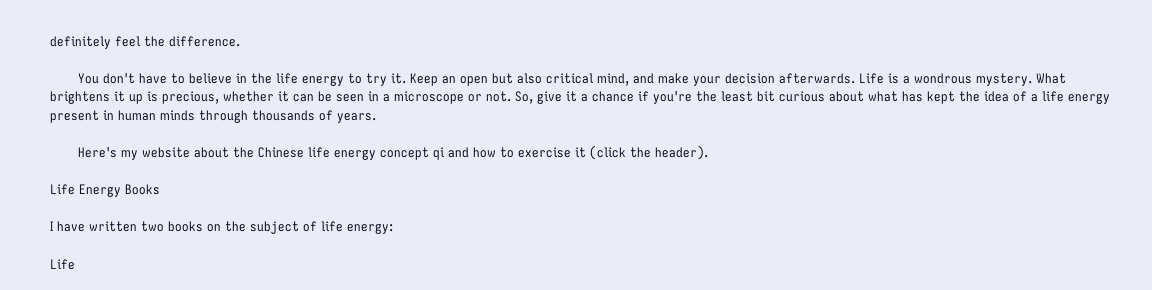definitely feel the difference.

       You don't have to believe in the life energy to try it. Keep an open but also critical mind, and make your decision afterwards. Life is a wondrous mystery. What brightens it up is precious, whether it can be seen in a microscope or not. So, give it a chance if you're the least bit curious about what has kept the idea of a life energy present in human minds through thousands of years.

       Here's my website about the Chinese life energy concept qi and how to exercise it (click the header).

Life Energy Books

I have written two books on the subject of life energy:

Life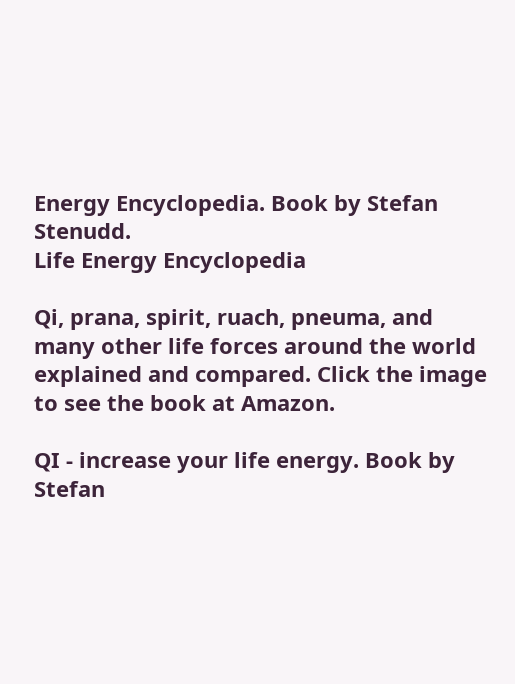Energy Encyclopedia. Book by Stefan Stenudd.
Life Energy Encyclopedia

Qi, prana, spirit, ruach, pneuma, and many other life forces around the world explained and compared. Click the image to see the book at Amazon.

QI - increase your life energy. Book by Stefan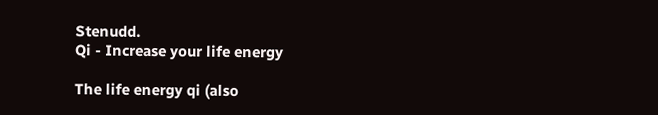Stenudd.
Qi - Increase your life energy

The life energy qi (also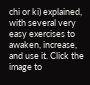chi or ki) explained, with several very easy exercises to awaken, increase, and use it. Click the image to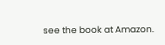see the book at Amazon.